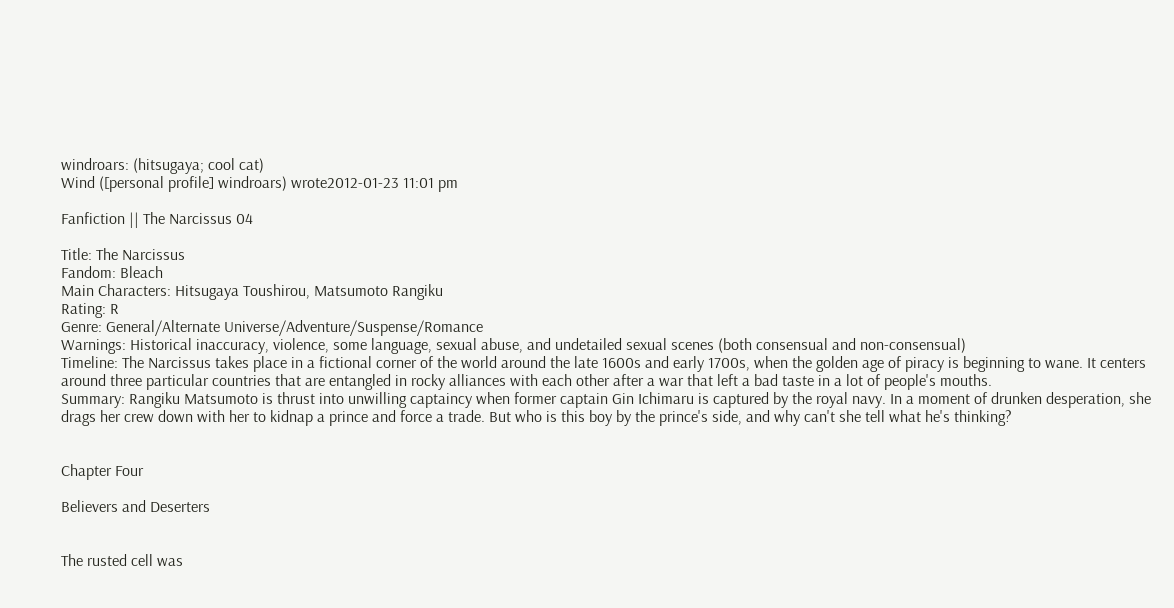windroars: (hitsugaya; cool cat)
Wind ([personal profile] windroars) wrote2012-01-23 11:01 pm

Fanfiction || The Narcissus 04

Title: The Narcissus
Fandom: Bleach
Main Characters: Hitsugaya Toushirou, Matsumoto Rangiku
Rating: R
Genre: General/Alternate Universe/Adventure/Suspense/Romance
Warnings: Historical inaccuracy, violence, some language, sexual abuse, and undetailed sexual scenes (both consensual and non-consensual)
Timeline: The Narcissus takes place in a fictional corner of the world around the late 1600s and early 1700s, when the golden age of piracy is beginning to wane. It centers around three particular countries that are entangled in rocky alliances with each other after a war that left a bad taste in a lot of people's mouths.
Summary: Rangiku Matsumoto is thrust into unwilling captaincy when former captain Gin Ichimaru is captured by the royal navy. In a moment of drunken desperation, she drags her crew down with her to kidnap a prince and force a trade. But who is this boy by the prince's side, and why can't she tell what he's thinking?


Chapter Four

Believers and Deserters


The rusted cell was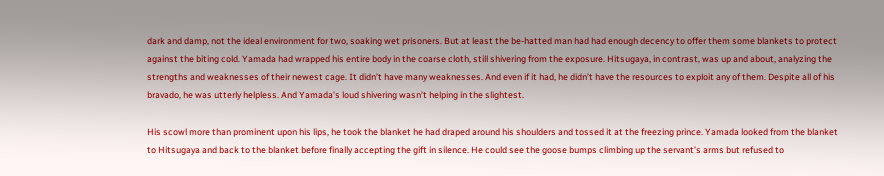dark and damp, not the ideal environment for two, soaking wet prisoners. But at least the be-hatted man had had enough decency to offer them some blankets to protect against the biting cold. Yamada had wrapped his entire body in the coarse cloth, still shivering from the exposure. Hitsugaya, in contrast, was up and about, analyzing the strengths and weaknesses of their newest cage. It didn’t have many weaknesses. And even if it had, he didn’t have the resources to exploit any of them. Despite all of his bravado, he was utterly helpless. And Yamada’s loud shivering wasn’t helping in the slightest.

His scowl more than prominent upon his lips, he took the blanket he had draped around his shoulders and tossed it at the freezing prince. Yamada looked from the blanket to Hitsugaya and back to the blanket before finally accepting the gift in silence. He could see the goose bumps climbing up the servant’s arms but refused to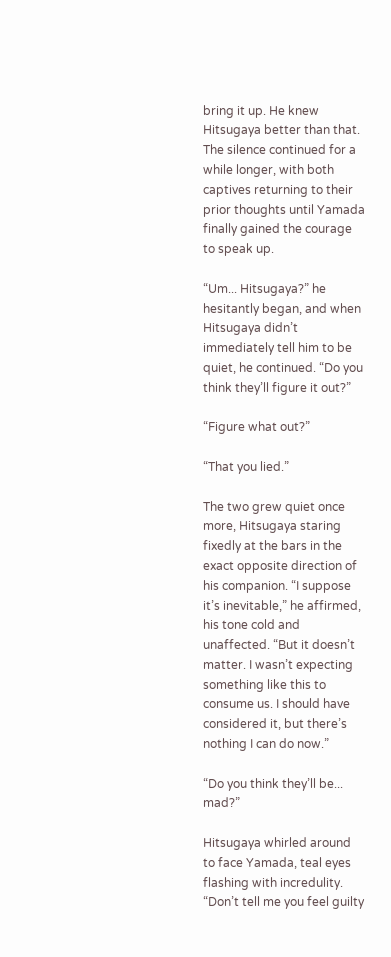bring it up. He knew Hitsugaya better than that. The silence continued for a while longer, with both captives returning to their prior thoughts until Yamada finally gained the courage to speak up.

“Um... Hitsugaya?” he hesitantly began, and when Hitsugaya didn’t immediately tell him to be quiet, he continued. “Do you think they’ll figure it out?”

“Figure what out?”

“That you lied.”

The two grew quiet once more, Hitsugaya staring fixedly at the bars in the exact opposite direction of his companion. “I suppose it’s inevitable,” he affirmed, his tone cold and unaffected. “But it doesn’t matter. I wasn’t expecting something like this to consume us. I should have considered it, but there’s nothing I can do now.”

“Do you think they’ll be... mad?”

Hitsugaya whirled around to face Yamada, teal eyes flashing with incredulity. “Don’t tell me you feel guilty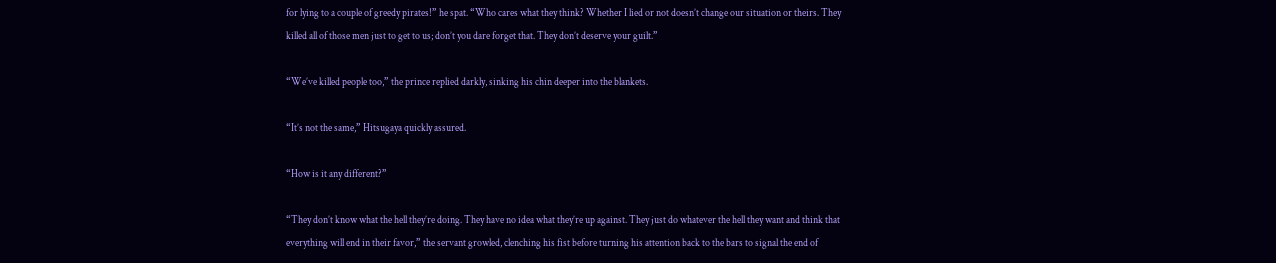for lying to a couple of greedy pirates!” he spat. “Who cares what they think? Whether I lied or not doesn’t change our situation or theirs. They killed all of those men just to get to us; don’t you dare forget that. They don’t deserve your guilt.”

“We’ve killed people too,” the prince replied darkly, sinking his chin deeper into the blankets.

“It’s not the same,” Hitsugaya quickly assured.

“How is it any different?”

“They don’t know what the hell they’re doing. They have no idea what they’re up against. They just do whatever the hell they want and think that everything will end in their favor,” the servant growled, clenching his fist before turning his attention back to the bars to signal the end of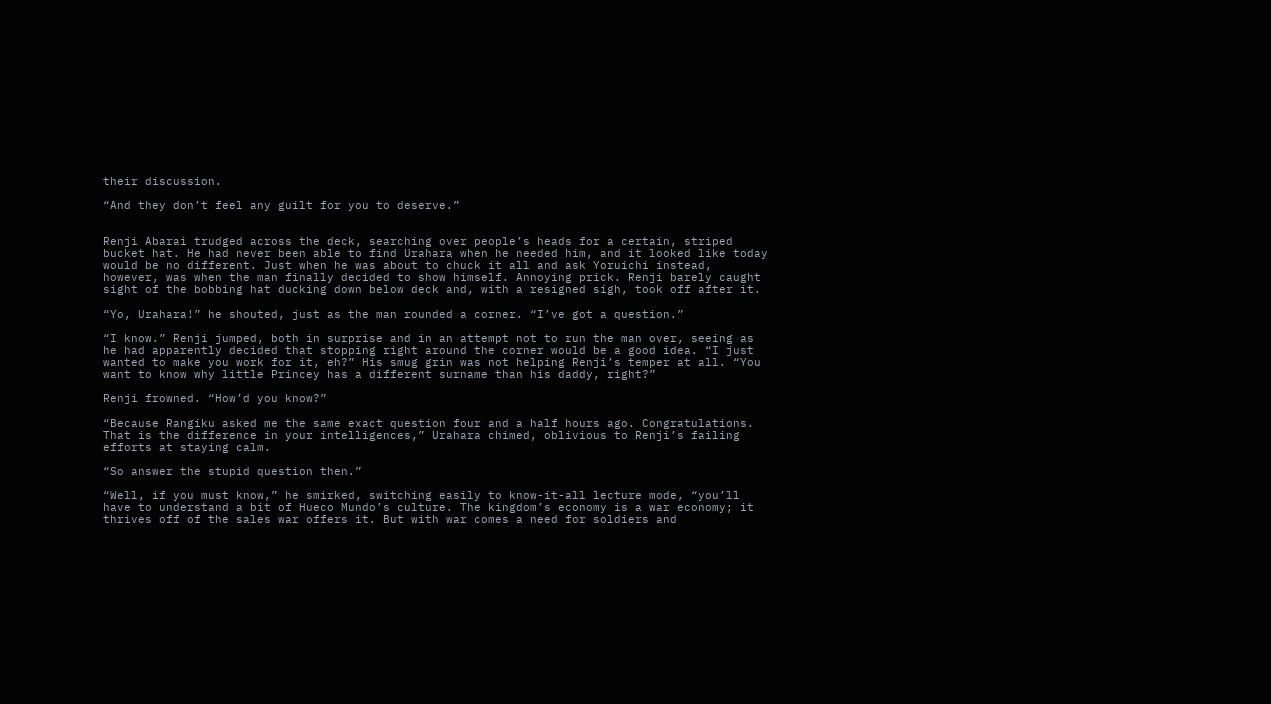their discussion.

“And they don’t feel any guilt for you to deserve.”


Renji Abarai trudged across the deck, searching over people’s heads for a certain, striped bucket hat. He had never been able to find Urahara when he needed him, and it looked like today would be no different. Just when he was about to chuck it all and ask Yoruichi instead, however, was when the man finally decided to show himself. Annoying prick. Renji barely caught sight of the bobbing hat ducking down below deck and, with a resigned sigh, took off after it.

“Yo, Urahara!” he shouted, just as the man rounded a corner. “I’ve got a question.”

“I know.” Renji jumped, both in surprise and in an attempt not to run the man over, seeing as he had apparently decided that stopping right around the corner would be a good idea. “I just wanted to make you work for it, eh?” His smug grin was not helping Renji’s temper at all. “You want to know why little Princey has a different surname than his daddy, right?”

Renji frowned. “How’d you know?”

“Because Rangiku asked me the same exact question four and a half hours ago. Congratulations. That is the difference in your intelligences,” Urahara chimed, oblivious to Renji’s failing efforts at staying calm.

“So answer the stupid question then.”

“Well, if you must know,” he smirked, switching easily to know-it-all lecture mode, “you’ll have to understand a bit of Hueco Mundo’s culture. The kingdom’s economy is a war economy; it thrives off of the sales war offers it. But with war comes a need for soldiers and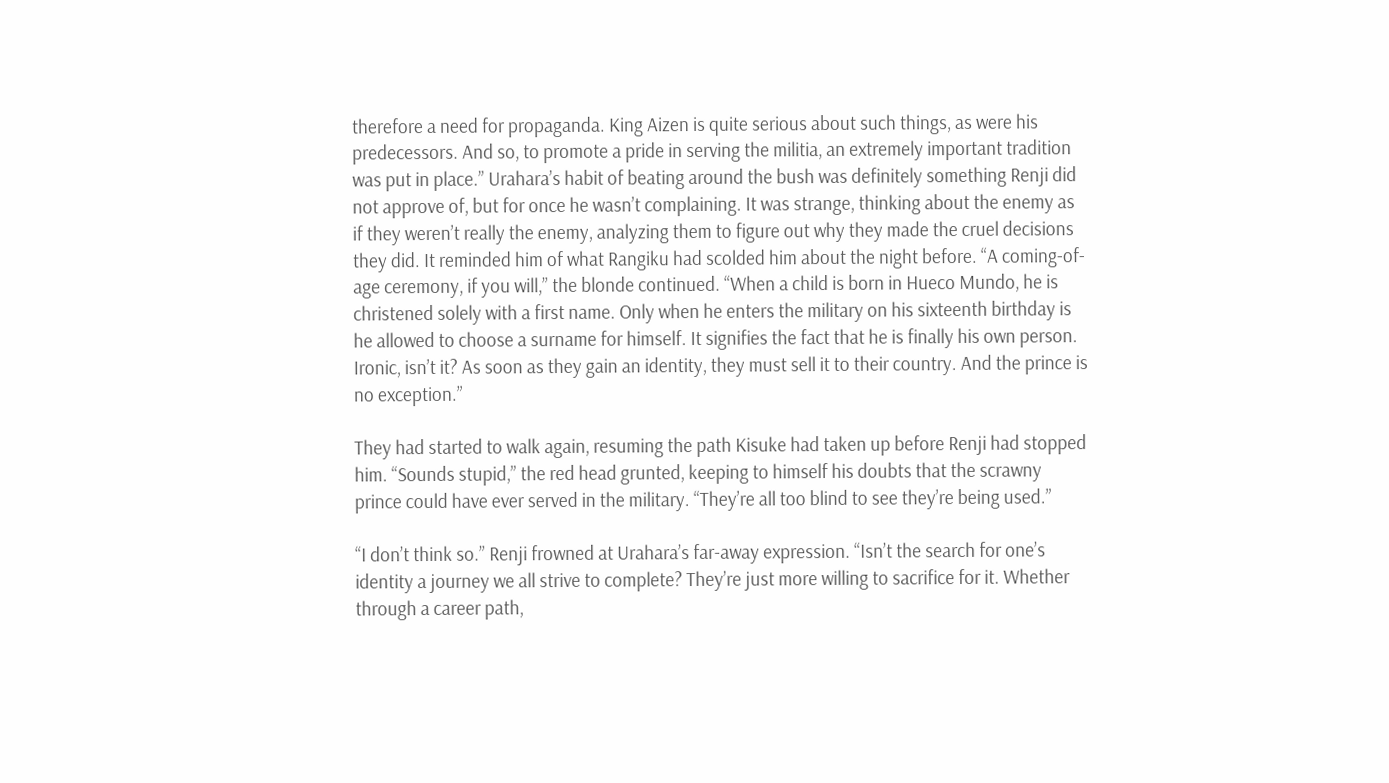therefore a need for propaganda. King Aizen is quite serious about such things, as were his predecessors. And so, to promote a pride in serving the militia, an extremely important tradition was put in place.” Urahara’s habit of beating around the bush was definitely something Renji did not approve of, but for once he wasn’t complaining. It was strange, thinking about the enemy as if they weren’t really the enemy, analyzing them to figure out why they made the cruel decisions they did. It reminded him of what Rangiku had scolded him about the night before. “A coming-of-age ceremony, if you will,” the blonde continued. “When a child is born in Hueco Mundo, he is christened solely with a first name. Only when he enters the military on his sixteenth birthday is he allowed to choose a surname for himself. It signifies the fact that he is finally his own person. Ironic, isn’t it? As soon as they gain an identity, they must sell it to their country. And the prince is no exception.”

They had started to walk again, resuming the path Kisuke had taken up before Renji had stopped him. “Sounds stupid,” the red head grunted, keeping to himself his doubts that the scrawny prince could have ever served in the military. “They’re all too blind to see they’re being used.”

“I don’t think so.” Renji frowned at Urahara’s far-away expression. “Isn’t the search for one’s identity a journey we all strive to complete? They’re just more willing to sacrifice for it. Whether through a career path,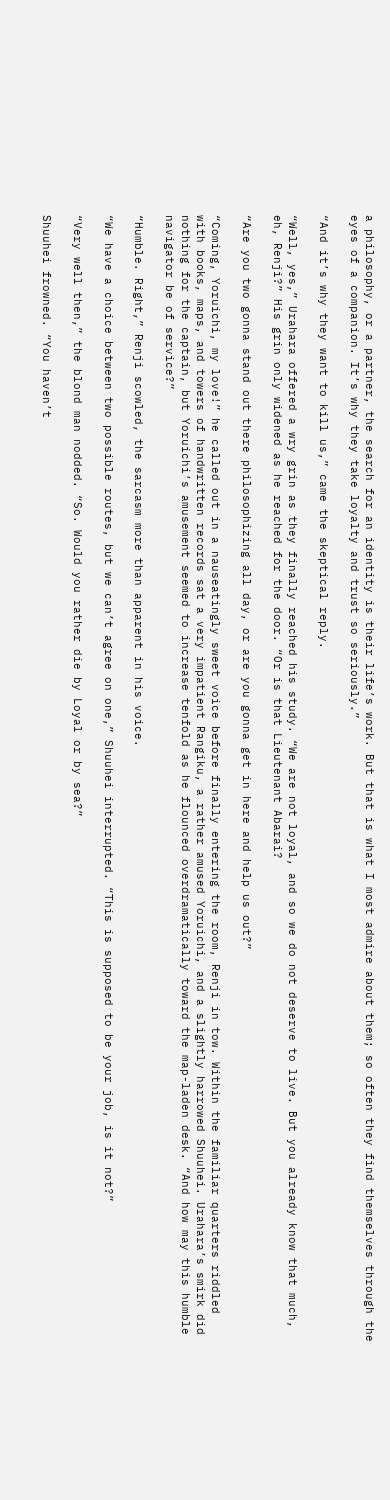a philosophy, or a partner, the search for an identity is their life’s work. But that is what I most admire about them; so often they find themselves through the eyes of a companion. It’s why they take loyalty and trust so seriously.”

“And it’s why they want to kill us,” came the skeptical reply.

“Well, yes,” Urahara offered a wry grin as they finally reached his study. “We are not loyal, and so we do not deserve to live. But you already know that much, eh, Renji?” His grin only widened as he reached for the door. “Or is that Lieutenant Abarai?

“Are you two gonna stand out there philosophizing all day, or are you gonna get in here and help us out?”

“Coming, Yoruichi, my love!” he called out in a nauseatingly sweet voice before finally entering the room, Renji in tow. Within the familiar quarters riddled with books, maps, and towers of handwritten records sat a very impatient Rangiku, a rather amused Yoruichi, and a slightly harrowed Shuuhei. Urahara’s smirk did nothing for the captain, but Yoruichi’s amusement seemed to increase tenfold as he flounced overdramatically toward the map-laden desk. “And how may this humble navigator be of service?”

“Humble. Right,” Renji scowled, the sarcasm more than apparent in his voice.

“We have a choice between two possible routes, but we can’t agree on one,” Shuuhei interrupted. “This is supposed to be your job, is it not?”

“Very well then,” the blond man nodded. “So. Would you rather die by Loyal or by sea?”

Shuuhei frowned. “You haven’t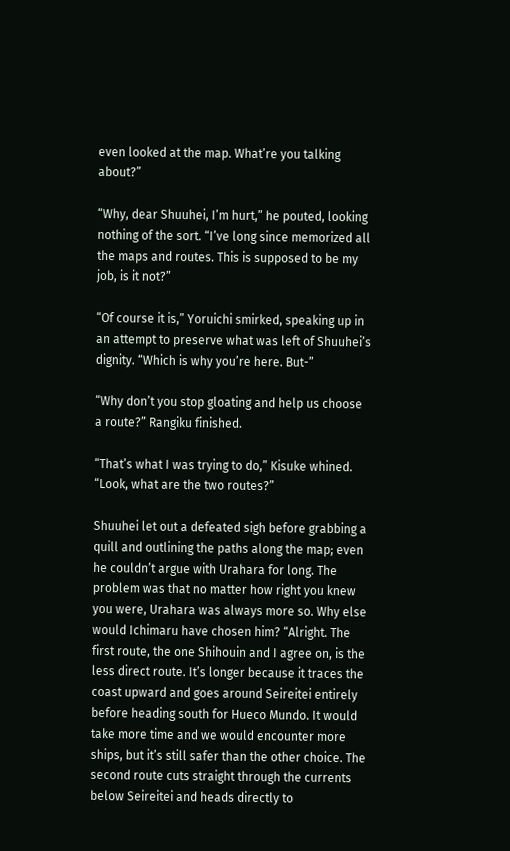even looked at the map. What’re you talking about?”

“Why, dear Shuuhei, I’m hurt,” he pouted, looking nothing of the sort. “I’ve long since memorized all the maps and routes. This is supposed to be my job, is it not?”

“Of course it is,” Yoruichi smirked, speaking up in an attempt to preserve what was left of Shuuhei’s dignity. “Which is why you’re here. But-”

“Why don’t you stop gloating and help us choose a route?” Rangiku finished.

“That’s what I was trying to do,” Kisuke whined. “Look, what are the two routes?”

Shuuhei let out a defeated sigh before grabbing a quill and outlining the paths along the map; even he couldn’t argue with Urahara for long. The problem was that no matter how right you knew you were, Urahara was always more so. Why else would Ichimaru have chosen him? “Alright. The first route, the one Shihouin and I agree on, is the less direct route. It’s longer because it traces the coast upward and goes around Seireitei entirely before heading south for Hueco Mundo. It would take more time and we would encounter more ships, but it’s still safer than the other choice. The second route cuts straight through the currents below Seireitei and heads directly to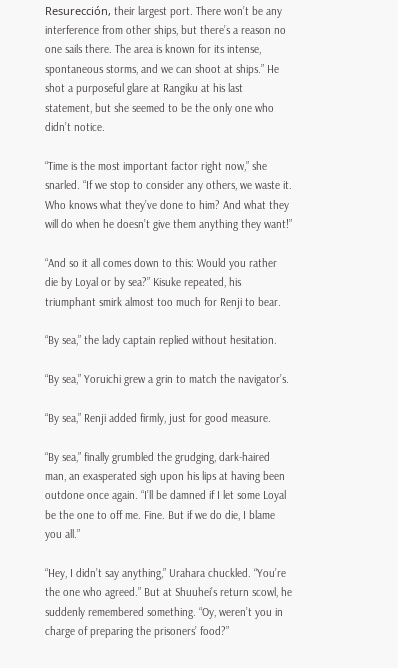Resurección, their largest port. There won’t be any interference from other ships, but there’s a reason no one sails there. The area is known for its intense, spontaneous storms, and we can shoot at ships.” He shot a purposeful glare at Rangiku at his last statement, but she seemed to be the only one who didn’t notice.

“Time is the most important factor right now,” she snarled. “If we stop to consider any others, we waste it. Who knows what they’ve done to him? And what they will do when he doesn’t give them anything they want!”

“And so it all comes down to this: Would you rather die by Loyal or by sea?” Kisuke repeated, his triumphant smirk almost too much for Renji to bear.

“By sea,” the lady captain replied without hesitation.

“By sea,” Yoruichi grew a grin to match the navigator’s.

“By sea,” Renji added firmly, just for good measure.

“By sea,” finally grumbled the grudging, dark-haired man, an exasperated sigh upon his lips at having been outdone once again. “I’ll be damned if I let some Loyal be the one to off me. Fine. But if we do die, I blame you all.”

“Hey, I didn’t say anything,” Urahara chuckled. “You’re the one who agreed.” But at Shuuhei’s return scowl, he suddenly remembered something. “Oy, weren’t you in charge of preparing the prisoners’ food?”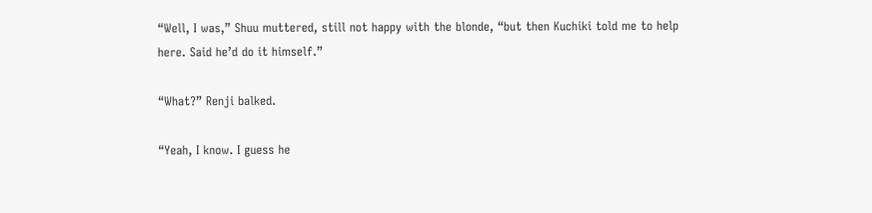“Well, I was,” Shuu muttered, still not happy with the blonde, “but then Kuchiki told me to help here. Said he’d do it himself.”

“What?” Renji balked.

“Yeah, I know. I guess he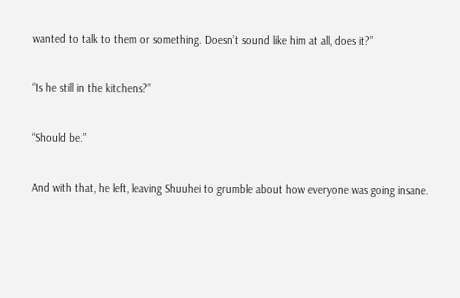wanted to talk to them or something. Doesn’t sound like him at all, does it?”

“Is he still in the kitchens?”

“Should be.”

And with that, he left, leaving Shuuhei to grumble about how everyone was going insane.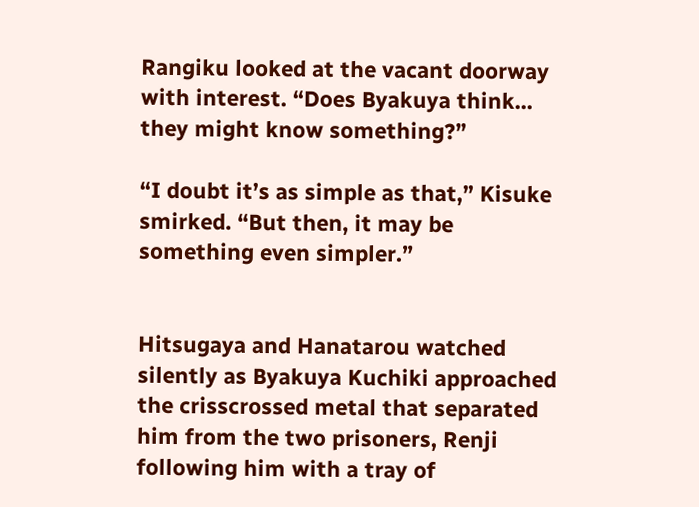Rangiku looked at the vacant doorway with interest. “Does Byakuya think... they might know something?”

“I doubt it’s as simple as that,” Kisuke smirked. “But then, it may be something even simpler.”


Hitsugaya and Hanatarou watched silently as Byakuya Kuchiki approached the crisscrossed metal that separated him from the two prisoners, Renji following him with a tray of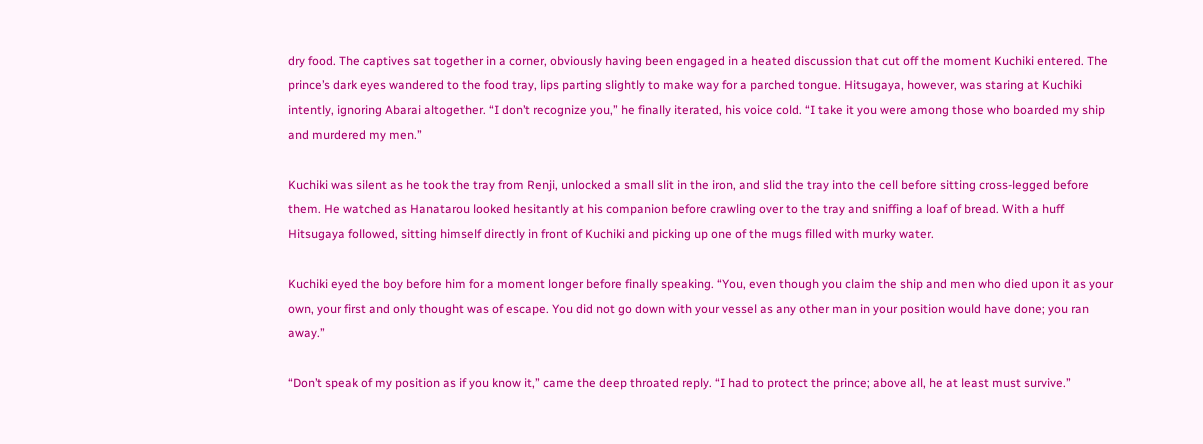dry food. The captives sat together in a corner, obviously having been engaged in a heated discussion that cut off the moment Kuchiki entered. The prince’s dark eyes wandered to the food tray, lips parting slightly to make way for a parched tongue. Hitsugaya, however, was staring at Kuchiki intently, ignoring Abarai altogether. “I don’t recognize you,” he finally iterated, his voice cold. “I take it you were among those who boarded my ship and murdered my men.”

Kuchiki was silent as he took the tray from Renji, unlocked a small slit in the iron, and slid the tray into the cell before sitting cross-legged before them. He watched as Hanatarou looked hesitantly at his companion before crawling over to the tray and sniffing a loaf of bread. With a huff Hitsugaya followed, sitting himself directly in front of Kuchiki and picking up one of the mugs filled with murky water.

Kuchiki eyed the boy before him for a moment longer before finally speaking. “You, even though you claim the ship and men who died upon it as your own, your first and only thought was of escape. You did not go down with your vessel as any other man in your position would have done; you ran away.”

“Don’t speak of my position as if you know it,” came the deep throated reply. “I had to protect the prince; above all, he at least must survive.”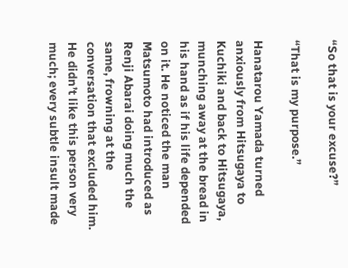“So that is your excuse?”

“That is my purpose.”

Hanatarou Yamada turned anxiously from Hitsugaya to Kuchiki and back to Hitsugaya, munching away at the bread in his hand as if his life depended on it. He noticed the man Matsumoto had introduced as Renji Abarai doing much the same, frowning at the conversation that excluded him. He didn’t like this person very much; every subtle insult made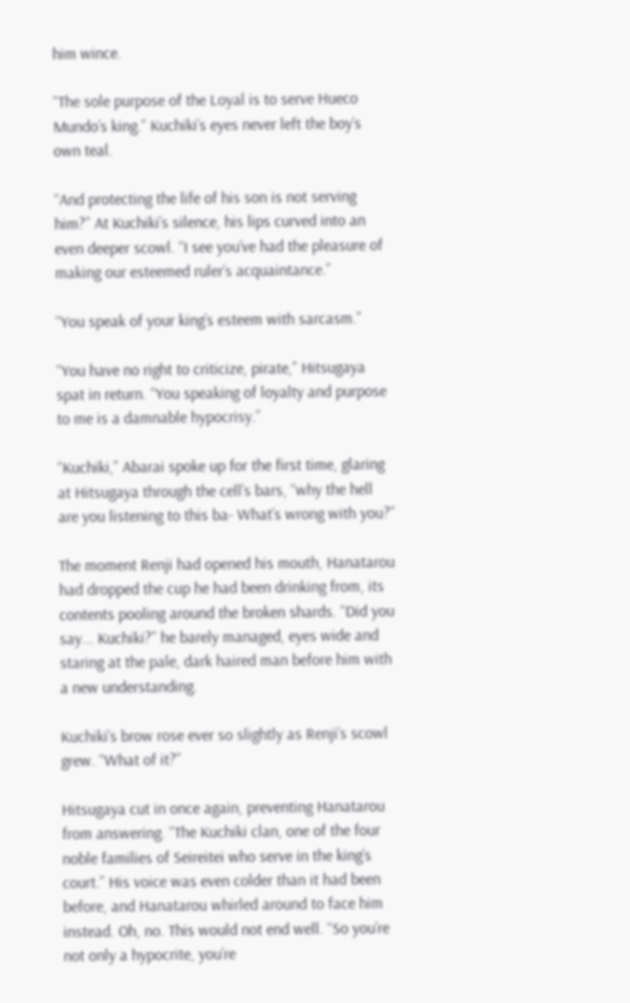him wince.

“The sole purpose of the Loyal is to serve Hueco Mundo’s king.” Kuchiki’s eyes never left the boy’s own teal.

“And protecting the life of his son is not serving him?” At Kuchiki’s silence, his lips curved into an even deeper scowl. “I see you’ve had the pleasure of making our esteemed ruler’s acquaintance.”

“You speak of your king’s esteem with sarcasm.”

“You have no right to criticize, pirate,” Hitsugaya spat in return. “You speaking of loyalty and purpose to me is a damnable hypocrisy.”

“Kuchiki,” Abarai spoke up for the first time, glaring at Hitsugaya through the cell’s bars, “why the hell are you listening to this ba- What’s wrong with you?”

The moment Renji had opened his mouth, Hanatarou had dropped the cup he had been drinking from, its contents pooling around the broken shards. “Did you say... Kuchiki?” he barely managed, eyes wide and staring at the pale, dark haired man before him with a new understanding.

Kuchiki’s brow rose ever so slightly as Renji’s scowl grew. “What of it?”

Hitsugaya cut in once again, preventing Hanatarou from answering. “The Kuchiki clan, one of the four noble families of Seireitei who serve in the king’s court.” His voice was even colder than it had been before, and Hanatarou whirled around to face him instead. Oh, no. This would not end well. “So you’re not only a hypocrite, you’re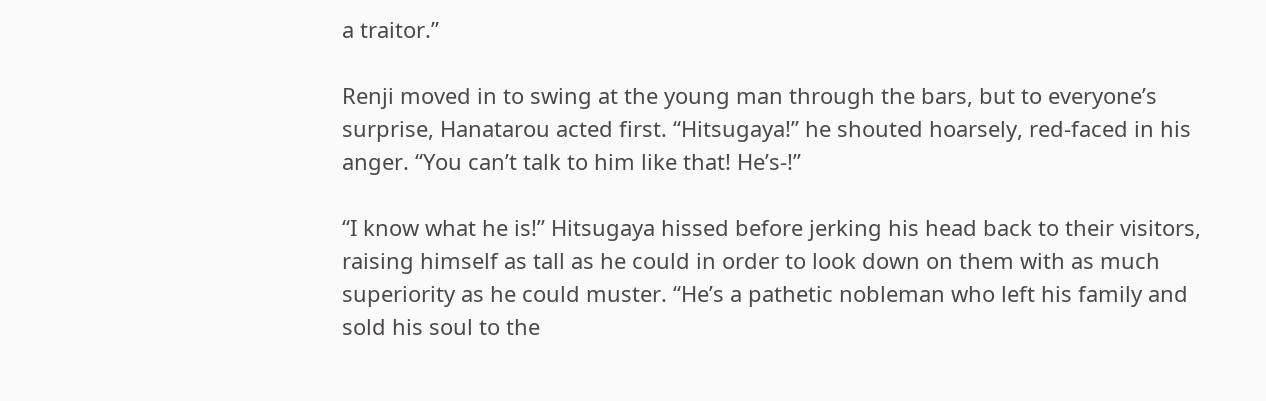a traitor.”

Renji moved in to swing at the young man through the bars, but to everyone’s surprise, Hanatarou acted first. “Hitsugaya!” he shouted hoarsely, red-faced in his anger. “You can’t talk to him like that! He’s-!”

“I know what he is!” Hitsugaya hissed before jerking his head back to their visitors, raising himself as tall as he could in order to look down on them with as much superiority as he could muster. “He’s a pathetic nobleman who left his family and sold his soul to the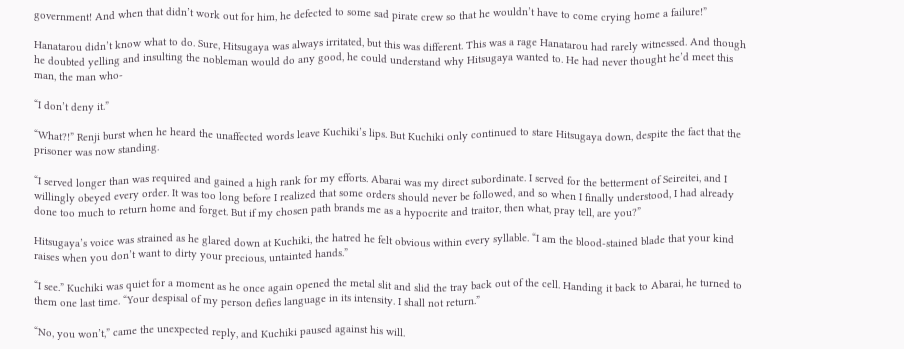government! And when that didn’t work out for him, he defected to some sad pirate crew so that he wouldn’t have to come crying home a failure!”

Hanatarou didn’t know what to do. Sure, Hitsugaya was always irritated, but this was different. This was a rage Hanatarou had rarely witnessed. And though he doubted yelling and insulting the nobleman would do any good, he could understand why Hitsugaya wanted to. He had never thought he’d meet this man, the man who-

“I don’t deny it.”

“What?!” Renji burst when he heard the unaffected words leave Kuchiki’s lips. But Kuchiki only continued to stare Hitsugaya down, despite the fact that the prisoner was now standing.

“I served longer than was required and gained a high rank for my efforts. Abarai was my direct subordinate. I served for the betterment of Seireitei, and I willingly obeyed every order. It was too long before I realized that some orders should never be followed, and so when I finally understood, I had already done too much to return home and forget. But if my chosen path brands me as a hypocrite and traitor, then what, pray tell, are you?”

Hitsugaya’s voice was strained as he glared down at Kuchiki, the hatred he felt obvious within every syllable. “I am the blood-stained blade that your kind raises when you don’t want to dirty your precious, untainted hands.”

“I see.” Kuchiki was quiet for a moment as he once again opened the metal slit and slid the tray back out of the cell. Handing it back to Abarai, he turned to them one last time. “Your despisal of my person defies language in its intensity. I shall not return.”

“No, you won’t,” came the unexpected reply, and Kuchiki paused against his will.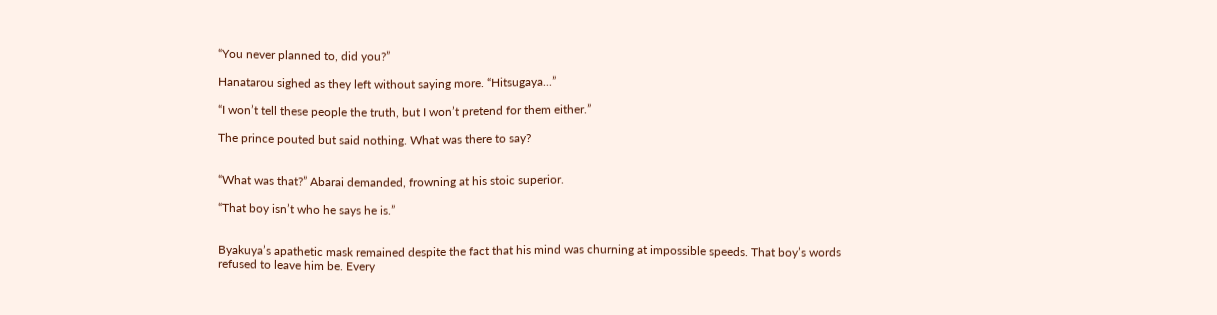“You never planned to, did you?”

Hanatarou sighed as they left without saying more. “Hitsugaya...”

“I won’t tell these people the truth, but I won’t pretend for them either.”

The prince pouted but said nothing. What was there to say?


“What was that?” Abarai demanded, frowning at his stoic superior.

“That boy isn’t who he says he is.”


Byakuya’s apathetic mask remained despite the fact that his mind was churning at impossible speeds. That boy’s words refused to leave him be. Every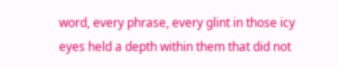word, every phrase, every glint in those icy eyes held a depth within them that did not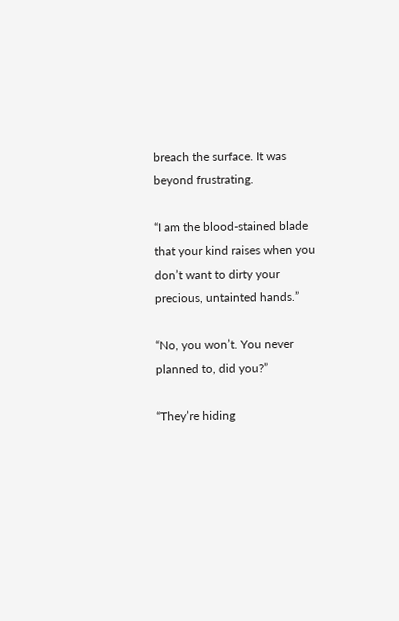breach the surface. It was beyond frustrating.

“I am the blood-stained blade that your kind raises when you don’t want to dirty your precious, untainted hands.”

“No, you won’t. You never planned to, did you?”

“They’re hiding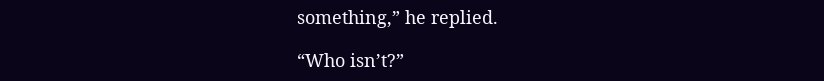something,” he replied.

“Who isn’t?”